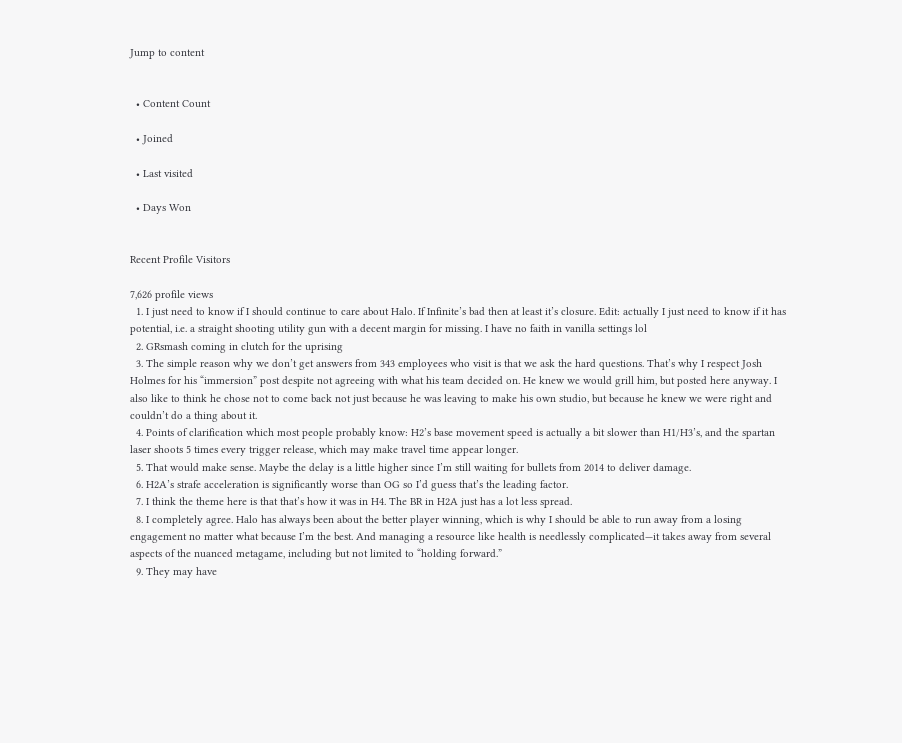Jump to content


  • Content Count

  • Joined

  • Last visited

  • Days Won


Recent Profile Visitors

7,626 profile views
  1. I just need to know if I should continue to care about Halo. If Infinite’s bad then at least it’s closure. Edit: actually I just need to know if it has potential, i.e. a straight shooting utility gun with a decent margin for missing. I have no faith in vanilla settings lol
  2. GRsmash coming in clutch for the uprising
  3. The simple reason why we don’t get answers from 343 employees who visit is that we ask the hard questions. That’s why I respect Josh Holmes for his “immersion” post despite not agreeing with what his team decided on. He knew we would grill him, but posted here anyway. I also like to think he chose not to come back not just because he was leaving to make his own studio, but because he knew we were right and couldn’t do a thing about it.
  4. Points of clarification which most people probably know: H2’s base movement speed is actually a bit slower than H1/H3’s, and the spartan laser shoots 5 times every trigger release, which may make travel time appear longer.
  5. That would make sense. Maybe the delay is a little higher since I’m still waiting for bullets from 2014 to deliver damage.
  6. H2A’s strafe acceleration is significantly worse than OG so I’d guess that’s the leading factor.
  7. I think the theme here is that that’s how it was in H4. The BR in H2A just has a lot less spread.
  8. I completely agree. Halo has always been about the better player winning, which is why I should be able to run away from a losing engagement no matter what because I’m the best. And managing a resource like health is needlessly complicated—it takes away from several aspects of the nuanced metagame, including but not limited to “holding forward.”
  9. They may have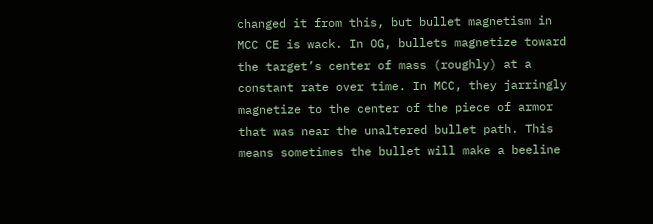changed it from this, but bullet magnetism in MCC CE is wack. In OG, bullets magnetize toward the target’s center of mass (roughly) at a constant rate over time. In MCC, they jarringly magnetize to the center of the piece of armor that was near the unaltered bullet path. This means sometimes the bullet will make a beeline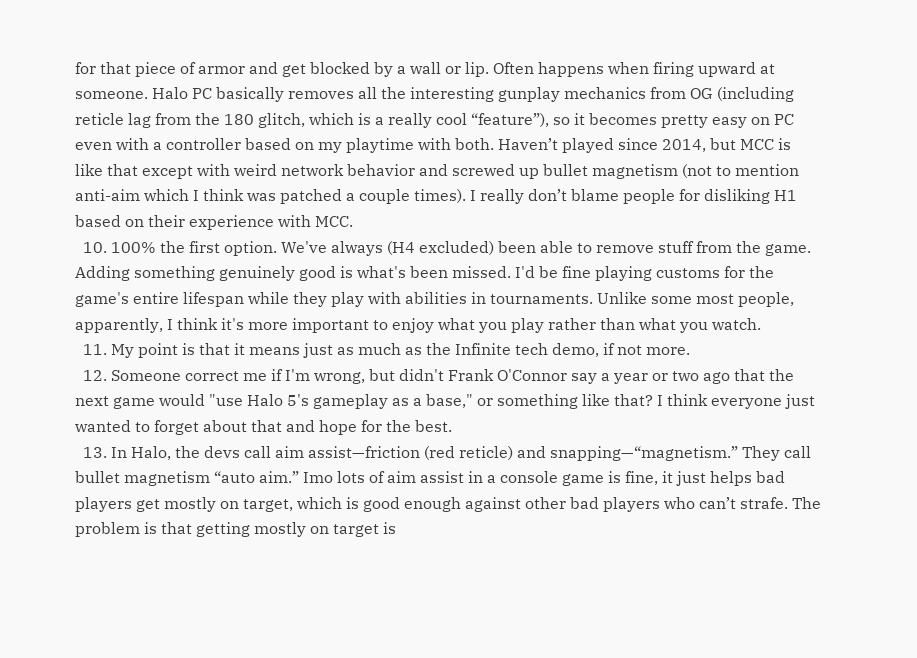for that piece of armor and get blocked by a wall or lip. Often happens when firing upward at someone. Halo PC basically removes all the interesting gunplay mechanics from OG (including reticle lag from the 180 glitch, which is a really cool “feature”), so it becomes pretty easy on PC even with a controller based on my playtime with both. Haven’t played since 2014, but MCC is like that except with weird network behavior and screwed up bullet magnetism (not to mention anti-aim which I think was patched a couple times). I really don’t blame people for disliking H1 based on their experience with MCC.
  10. 100% the first option. We've always (H4 excluded) been able to remove stuff from the game. Adding something genuinely good is what's been missed. I'd be fine playing customs for the game's entire lifespan while they play with abilities in tournaments. Unlike some most people, apparently, I think it's more important to enjoy what you play rather than what you watch.
  11. My point is that it means just as much as the Infinite tech demo, if not more.
  12. Someone correct me if I'm wrong, but didn't Frank O'Connor say a year or two ago that the next game would "use Halo 5's gameplay as a base," or something like that? I think everyone just wanted to forget about that and hope for the best.
  13. In Halo, the devs call aim assist—friction (red reticle) and snapping—“magnetism.” They call bullet magnetism “auto aim.” Imo lots of aim assist in a console game is fine, it just helps bad players get mostly on target, which is good enough against other bad players who can’t strafe. The problem is that getting mostly on target is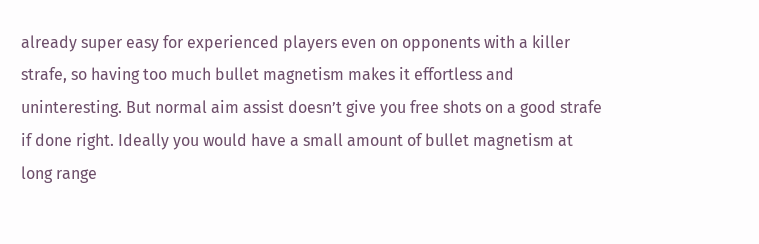already super easy for experienced players even on opponents with a killer strafe, so having too much bullet magnetism makes it effortless and uninteresting. But normal aim assist doesn’t give you free shots on a good strafe if done right. Ideally you would have a small amount of bullet magnetism at long range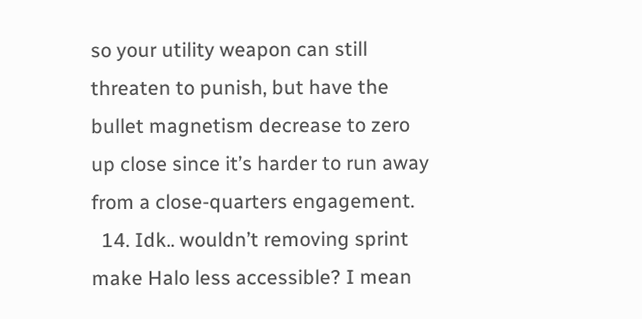so your utility weapon can still threaten to punish, but have the bullet magnetism decrease to zero up close since it’s harder to run away from a close-quarters engagement.
  14. Idk.. wouldn’t removing sprint make Halo less accessible? I mean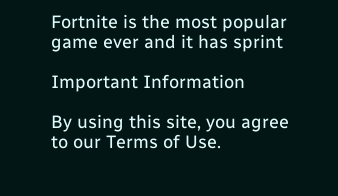Fortnite is the most popular game ever and it has sprint

Important Information

By using this site, you agree to our Terms of Use.